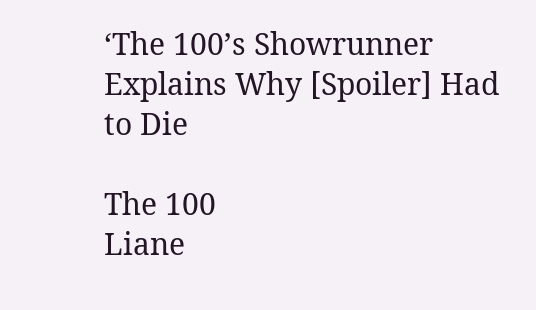‘The 100’s Showrunner Explains Why [Spoiler] Had to Die

The 100
Liane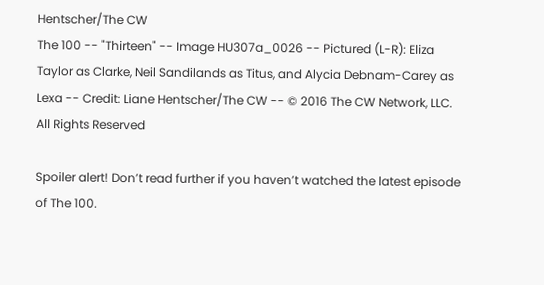Hentscher/The CW
The 100 -- "Thirteen" -- Image HU307a_0026 -- Pictured (L-R): Eliza Taylor as Clarke, Neil Sandilands as Titus, and Alycia Debnam-Carey as Lexa -- Credit: Liane Hentscher/The CW -- © 2016 The CW Network, LLC. All Rights Reserved

Spoiler alert! Don’t read further if you haven’t watched the latest episode of The 100.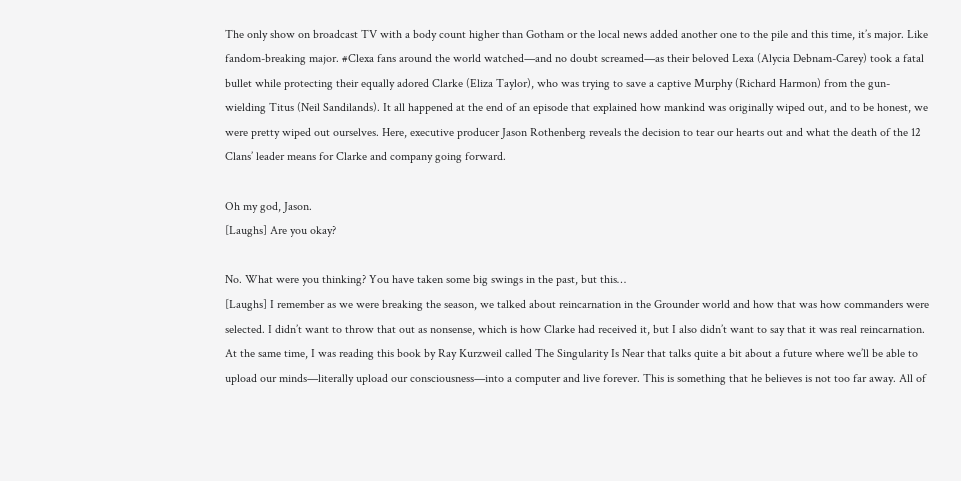The only show on broadcast TV with a body count higher than Gotham or the local news added another one to the pile and this time, it’s major. Like fandom-breaking major. #Clexa fans around the world watched—and no doubt screamed—as their beloved Lexa (Alycia Debnam-Carey) took a fatal bullet while protecting their equally adored Clarke (Eliza Taylor), who was trying to save a captive Murphy (Richard Harmon) from the gun-wielding Titus (Neil Sandilands). It all happened at the end of an episode that explained how mankind was originally wiped out, and to be honest, we were pretty wiped out ourselves. Here, executive producer Jason Rothenberg reveals the decision to tear our hearts out and what the death of the 12 Clans’ leader means for Clarke and company going forward.

Oh my god, Jason.
[Laughs] Are you okay?

No. What were you thinking? You have taken some big swings in the past, but this…
[Laughs] I remember as we were breaking the season, we talked about reincarnation in the Grounder world and how that was how commanders were selected. I didn’t want to throw that out as nonsense, which is how Clarke had received it, but I also didn’t want to say that it was real reincarnation. At the same time, I was reading this book by Ray Kurzweil called The Singularity Is Near that talks quite a bit about a future where we’ll be able to upload our minds—literally upload our consciousness—into a computer and live forever. This is something that he believes is not too far away. All of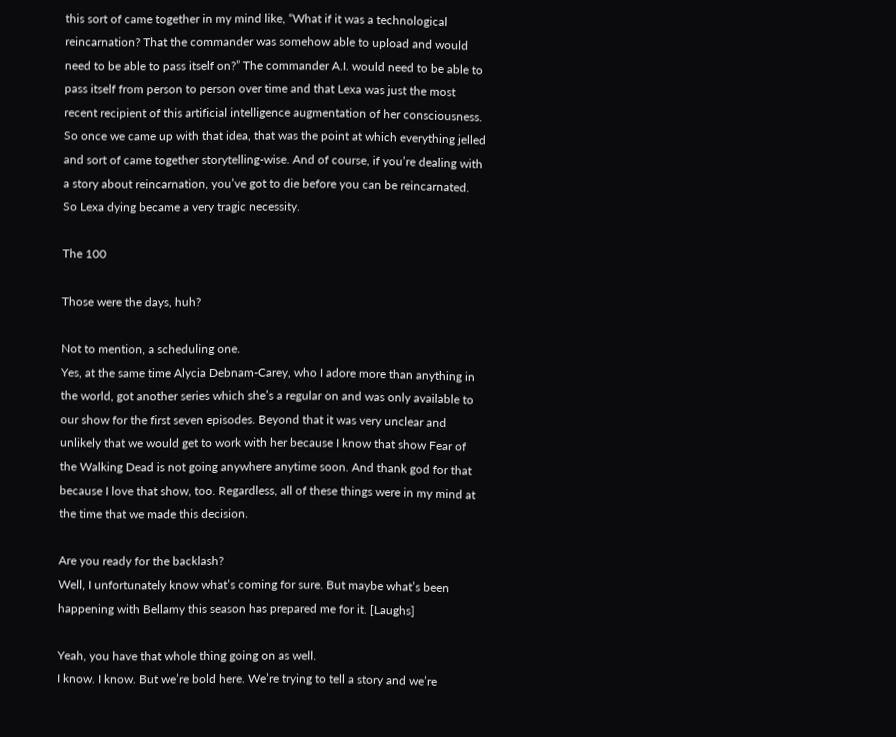this sort of came together in my mind like, “What if it was a technological reincarnation? That the commander was somehow able to upload and would need to be able to pass itself on?” The commander A.I. would need to be able to pass itself from person to person over time and that Lexa was just the most recent recipient of this artificial intelligence augmentation of her consciousness. So once we came up with that idea, that was the point at which everything jelled and sort of came together storytelling-wise. And of course, if you’re dealing with a story about reincarnation, you’ve got to die before you can be reincarnated. So Lexa dying became a very tragic necessity.

The 100

Those were the days, huh?

Not to mention, a scheduling one.
Yes, at the same time Alycia Debnam-Carey, who I adore more than anything in the world, got another series which she’s a regular on and was only available to our show for the first seven episodes. Beyond that it was very unclear and unlikely that we would get to work with her because I know that show Fear of the Walking Dead is not going anywhere anytime soon. And thank god for that because I love that show, too. Regardless, all of these things were in my mind at the time that we made this decision.

Are you ready for the backlash?
Well, I unfortunately know what’s coming for sure. But maybe what’s been happening with Bellamy this season has prepared me for it. [Laughs]

Yeah, you have that whole thing going on as well.
I know. I know. But we’re bold here. We’re trying to tell a story and we’re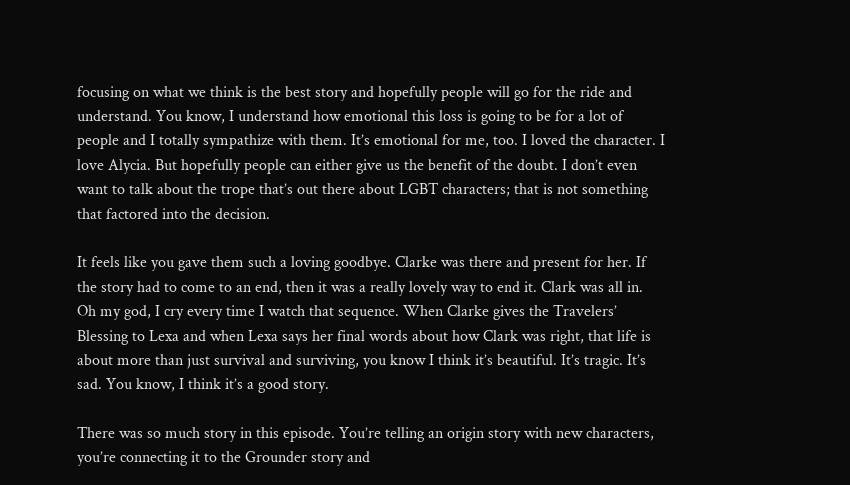focusing on what we think is the best story and hopefully people will go for the ride and understand. You know, I understand how emotional this loss is going to be for a lot of people and I totally sympathize with them. It’s emotional for me, too. I loved the character. I love Alycia. But hopefully people can either give us the benefit of the doubt. I don’t even want to talk about the trope that’s out there about LGBT characters; that is not something that factored into the decision.

It feels like you gave them such a loving goodbye. Clarke was there and present for her. If the story had to come to an end, then it was a really lovely way to end it. Clark was all in.
Oh my god, I cry every time I watch that sequence. When Clarke gives the Travelers’ Blessing to Lexa and when Lexa says her final words about how Clark was right, that life is about more than just survival and surviving, you know I think it’s beautiful. It’s tragic. It’s sad. You know, I think it’s a good story.

There was so much story in this episode. You’re telling an origin story with new characters, you’re connecting it to the Grounder story and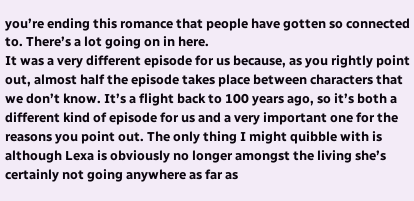you’re ending this romance that people have gotten so connected to. There’s a lot going on in here.
It was a very different episode for us because, as you rightly point out, almost half the episode takes place between characters that we don’t know. It’s a flight back to 100 years ago, so it’s both a different kind of episode for us and a very important one for the reasons you point out. The only thing I might quibble with is although Lexa is obviously no longer amongst the living she’s certainly not going anywhere as far as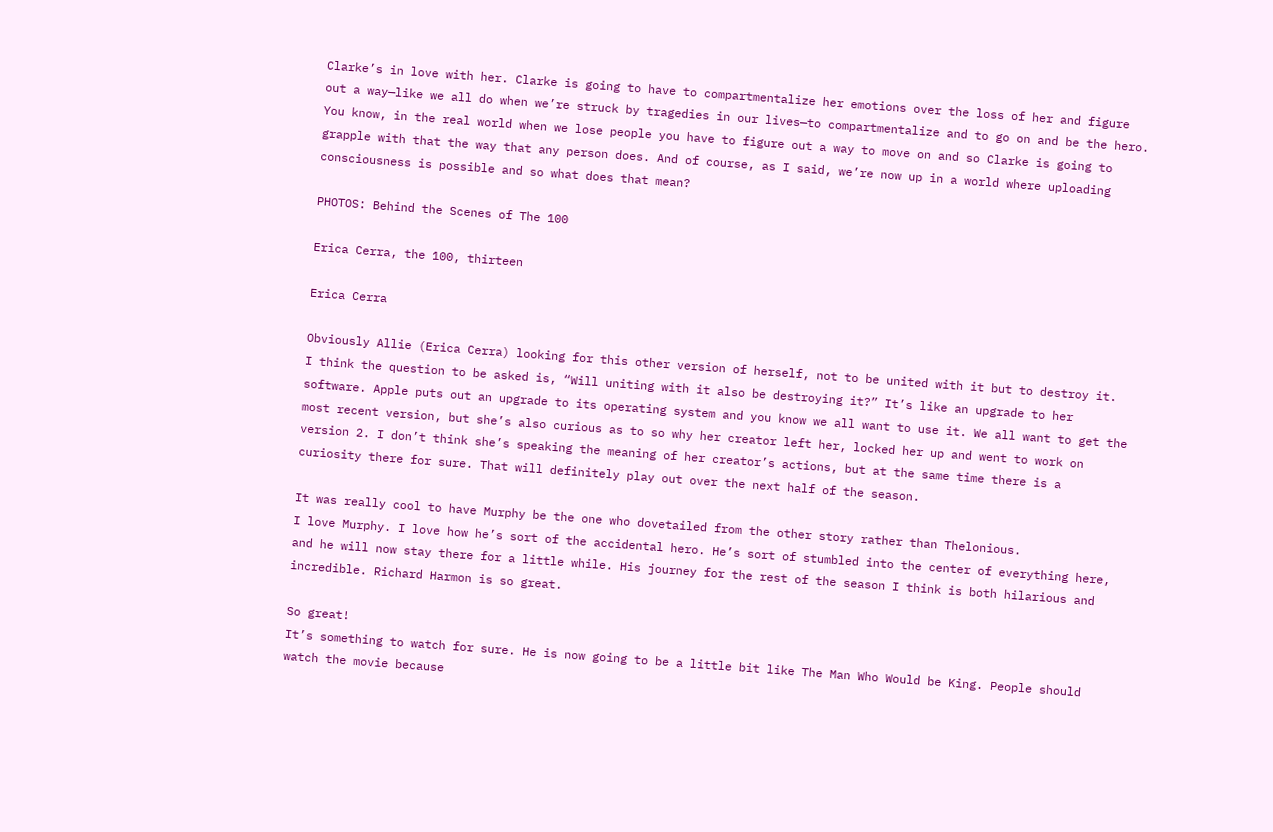Clarke’s in love with her. Clarke is going to have to compartmentalize her emotions over the loss of her and figure out a way—like we all do when we’re struck by tragedies in our lives—to compartmentalize and to go on and be the hero. You know, in the real world when we lose people you have to figure out a way to move on and so Clarke is going to grapple with that the way that any person does. And of course, as I said, we’re now up in a world where uploading consciousness is possible and so what does that mean?

PHOTOS: Behind the Scenes of The 100

Erica Cerra, the 100, thirteen

Erica Cerra

Obviously Allie (Erica Cerra) looking for this other version of herself, not to be united with it but to destroy it.
I think the question to be asked is, “Will uniting with it also be destroying it?” It’s like an upgrade to her software. Apple puts out an upgrade to its operating system and you know we all want to use it. We all want to get the most recent version, but she’s also curious as to so why her creator left her, locked her up and went to work on version 2. I don’t think she’s speaking the meaning of her creator’s actions, but at the same time there is a curiosity there for sure. That will definitely play out over the next half of the season.

It was really cool to have Murphy be the one who dovetailed from the other story rather than Thelonious.
I love Murphy. I love how he’s sort of the accidental hero. He’s sort of stumbled into the center of everything here, and he will now stay there for a little while. His journey for the rest of the season I think is both hilarious and incredible. Richard Harmon is so great.

So great!
It’s something to watch for sure. He is now going to be a little bit like The Man Who Would be King. People should watch the movie because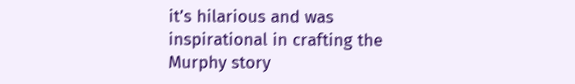it’s hilarious and was inspirational in crafting the Murphy story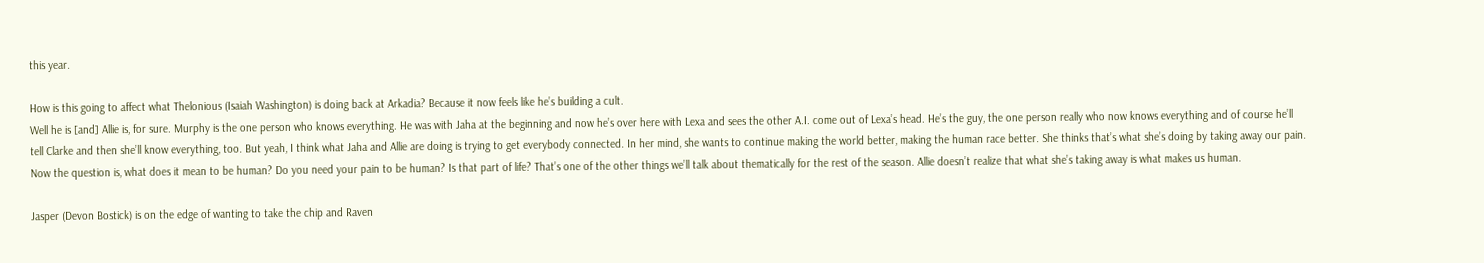this year.

How is this going to affect what Thelonious (Isaiah Washington) is doing back at Arkadia? Because it now feels like he’s building a cult.
Well he is [and] Allie is, for sure. Murphy is the one person who knows everything. He was with Jaha at the beginning and now he’s over here with Lexa and sees the other A.I. come out of Lexa’s head. He’s the guy, the one person really who now knows everything and of course he’ll tell Clarke and then she’ll know everything, too. But yeah, I think what Jaha and Allie are doing is trying to get everybody connected. In her mind, she wants to continue making the world better, making the human race better. She thinks that’s what she’s doing by taking away our pain. Now the question is, what does it mean to be human? Do you need your pain to be human? Is that part of life? That’s one of the other things we’ll talk about thematically for the rest of the season. Allie doesn’t realize that what she’s taking away is what makes us human.

Jasper (Devon Bostick) is on the edge of wanting to take the chip and Raven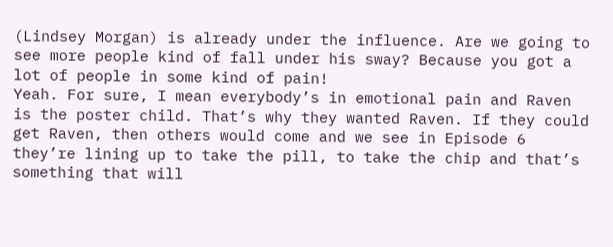(Lindsey Morgan) is already under the influence. Are we going to see more people kind of fall under his sway? Because you got a lot of people in some kind of pain!
Yeah. For sure, I mean everybody’s in emotional pain and Raven is the poster child. That’s why they wanted Raven. If they could get Raven, then others would come and we see in Episode 6 they’re lining up to take the pill, to take the chip and that’s something that will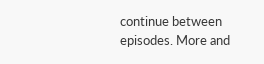continue between episodes. More and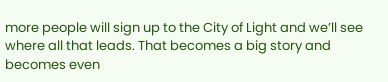more people will sign up to the City of Light and we’ll see where all that leads. That becomes a big story and becomes even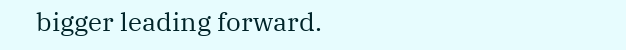bigger leading forward.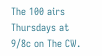The 100 airs Thursdays at 9/8c on The CW.